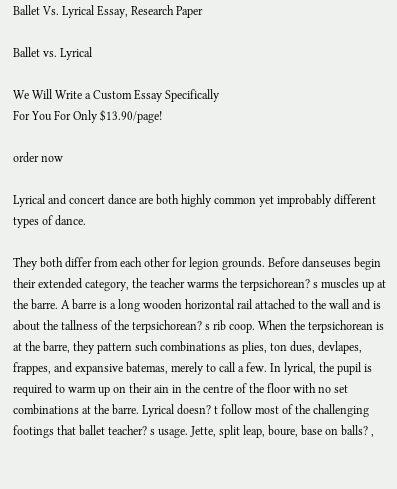Ballet Vs. Lyrical Essay, Research Paper

Ballet vs. Lyrical

We Will Write a Custom Essay Specifically
For You For Only $13.90/page!

order now

Lyrical and concert dance are both highly common yet improbably different types of dance.

They both differ from each other for legion grounds. Before danseuses begin their extended category, the teacher warms the terpsichorean? s muscles up at the barre. A barre is a long wooden horizontal rail attached to the wall and is about the tallness of the terpsichorean? s rib coop. When the terpsichorean is at the barre, they pattern such combinations as plies, ton dues, devlapes, frappes, and expansive batemas, merely to call a few. In lyrical, the pupil is required to warm up on their ain in the centre of the floor with no set combinations at the barre. Lyrical doesn? t follow most of the challenging footings that ballet teacher? s usage. Jette, split leap, boure, base on balls? ,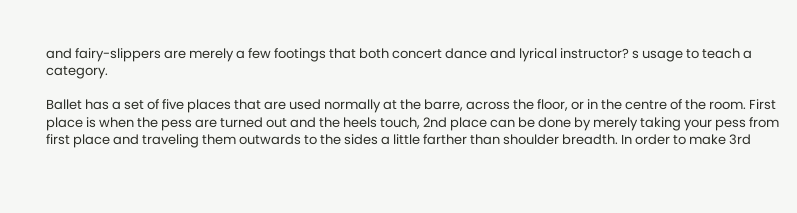and fairy-slippers are merely a few footings that both concert dance and lyrical instructor? s usage to teach a category.

Ballet has a set of five places that are used normally at the barre, across the floor, or in the centre of the room. First place is when the pess are turned out and the heels touch, 2nd place can be done by merely taking your pess from first place and traveling them outwards to the sides a little farther than shoulder breadth. In order to make 3rd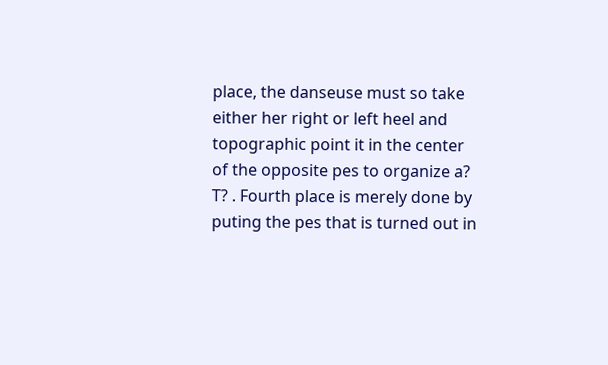place, the danseuse must so take either her right or left heel and topographic point it in the center of the opposite pes to organize a? T? . Fourth place is merely done by puting the pes that is turned out in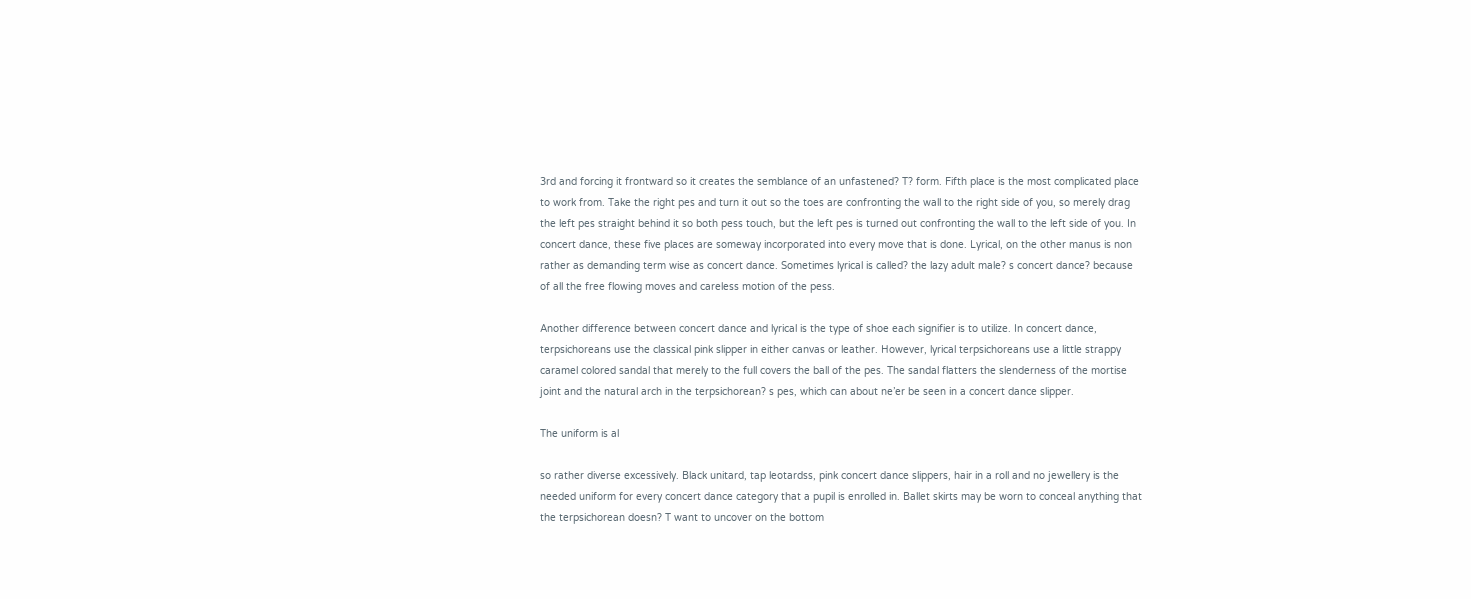3rd and forcing it frontward so it creates the semblance of an unfastened? T? form. Fifth place is the most complicated place to work from. Take the right pes and turn it out so the toes are confronting the wall to the right side of you, so merely drag the left pes straight behind it so both pess touch, but the left pes is turned out confronting the wall to the left side of you. In concert dance, these five places are someway incorporated into every move that is done. Lyrical, on the other manus is non rather as demanding term wise as concert dance. Sometimes lyrical is called? the lazy adult male? s concert dance? because of all the free flowing moves and careless motion of the pess.

Another difference between concert dance and lyrical is the type of shoe each signifier is to utilize. In concert dance, terpsichoreans use the classical pink slipper in either canvas or leather. However, lyrical terpsichoreans use a little strappy caramel colored sandal that merely to the full covers the ball of the pes. The sandal flatters the slenderness of the mortise joint and the natural arch in the terpsichorean? s pes, which can about ne’er be seen in a concert dance slipper.

The uniform is al

so rather diverse excessively. Black unitard, tap leotardss, pink concert dance slippers, hair in a roll and no jewellery is the needed uniform for every concert dance category that a pupil is enrolled in. Ballet skirts may be worn to conceal anything that the terpsichorean doesn? T want to uncover on the bottom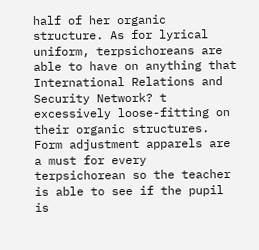half of her organic structure. As for lyrical uniform, terpsichoreans are able to have on anything that International Relations and Security Network? t excessively loose-fitting on their organic structures. Form adjustment apparels are a must for every terpsichorean so the teacher is able to see if the pupil is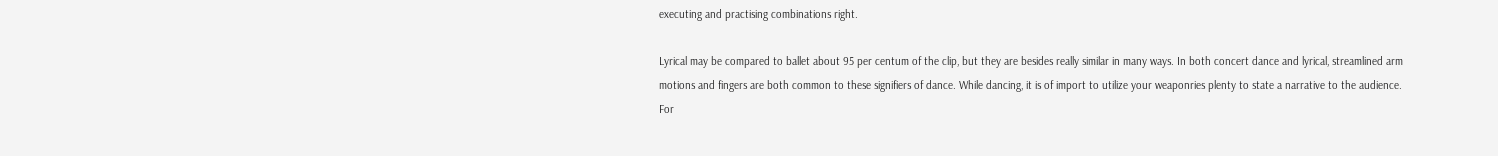executing and practising combinations right.

Lyrical may be compared to ballet about 95 per centum of the clip, but they are besides really similar in many ways. In both concert dance and lyrical, streamlined arm motions and fingers are both common to these signifiers of dance. While dancing, it is of import to utilize your weaponries plenty to state a narrative to the audience. For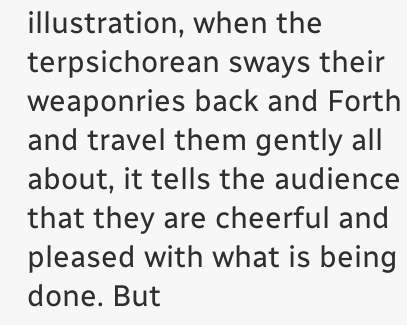illustration, when the terpsichorean sways their weaponries back and Forth and travel them gently all about, it tells the audience that they are cheerful and pleased with what is being done. But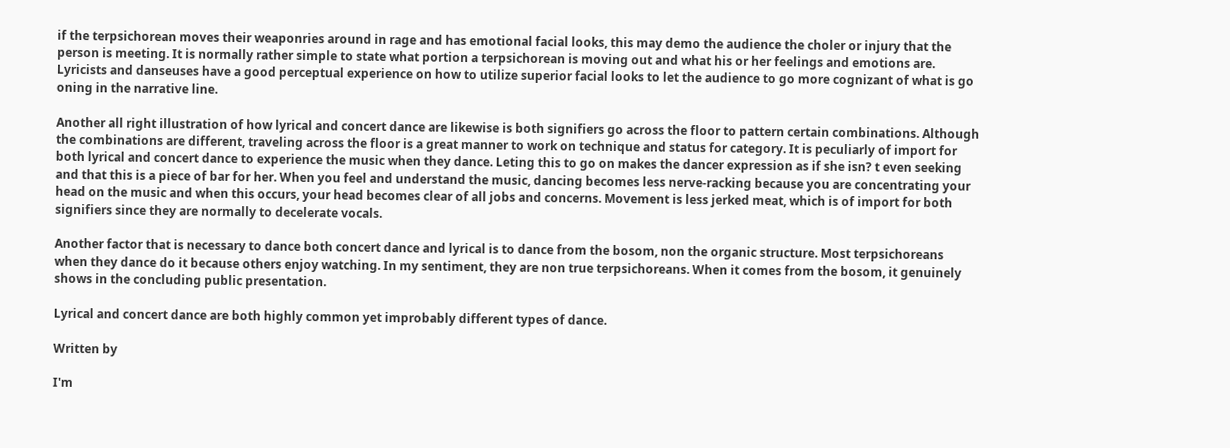if the terpsichorean moves their weaponries around in rage and has emotional facial looks, this may demo the audience the choler or injury that the person is meeting. It is normally rather simple to state what portion a terpsichorean is moving out and what his or her feelings and emotions are. Lyricists and danseuses have a good perceptual experience on how to utilize superior facial looks to let the audience to go more cognizant of what is go oning in the narrative line.

Another all right illustration of how lyrical and concert dance are likewise is both signifiers go across the floor to pattern certain combinations. Although the combinations are different, traveling across the floor is a great manner to work on technique and status for category. It is peculiarly of import for both lyrical and concert dance to experience the music when they dance. Leting this to go on makes the dancer expression as if she isn? t even seeking and that this is a piece of bar for her. When you feel and understand the music, dancing becomes less nerve-racking because you are concentrating your head on the music and when this occurs, your head becomes clear of all jobs and concerns. Movement is less jerked meat, which is of import for both signifiers since they are normally to decelerate vocals.

Another factor that is necessary to dance both concert dance and lyrical is to dance from the bosom, non the organic structure. Most terpsichoreans when they dance do it because others enjoy watching. In my sentiment, they are non true terpsichoreans. When it comes from the bosom, it genuinely shows in the concluding public presentation.

Lyrical and concert dance are both highly common yet improbably different types of dance.

Written by

I'm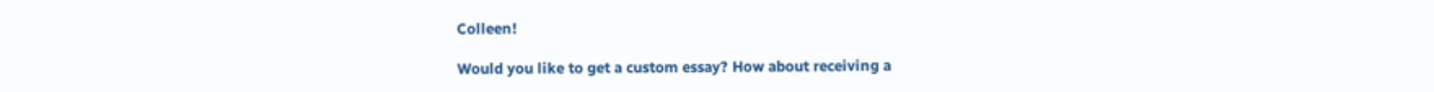Colleen!

Would you like to get a custom essay? How about receiving a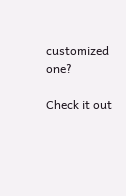customized one?

Check it out